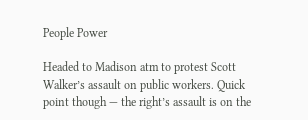People Power

Headed to Madison atm to protest Scott Walker’s assault on public workers. Quick point though — the right’s assault is on the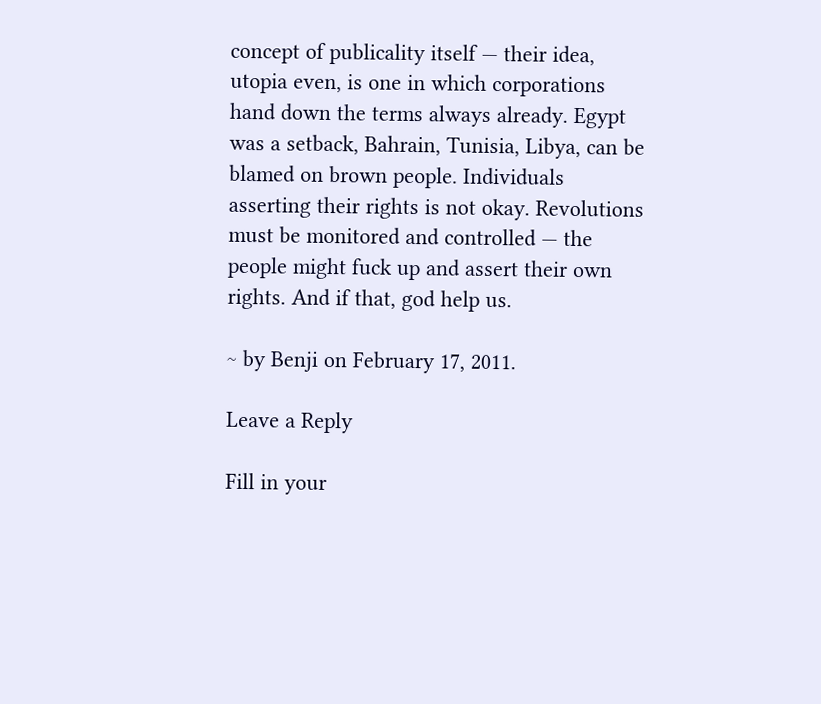concept of publicality itself — their idea, utopia even, is one in which corporations hand down the terms always already. Egypt was a setback, Bahrain, Tunisia, Libya, can be blamed on brown people. Individuals asserting their rights is not okay. Revolutions must be monitored and controlled — the people might fuck up and assert their own rights. And if that, god help us.

~ by Benji on February 17, 2011.

Leave a Reply

Fill in your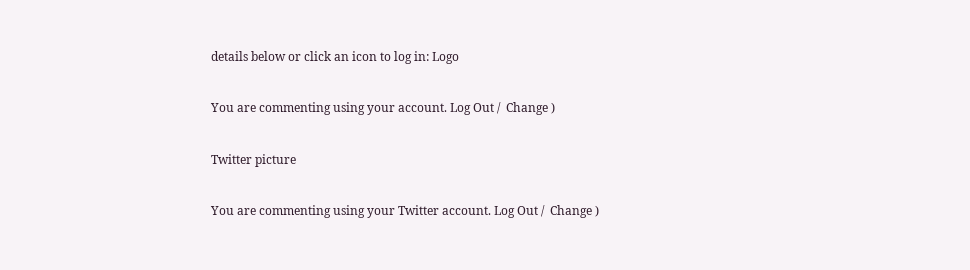details below or click an icon to log in: Logo

You are commenting using your account. Log Out /  Change )

Twitter picture

You are commenting using your Twitter account. Log Out /  Change )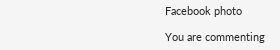Facebook photo

You are commenting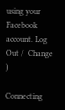using your Facebook account. Log Out /  Change )

Connecting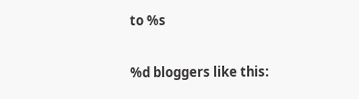to %s

%d bloggers like this: